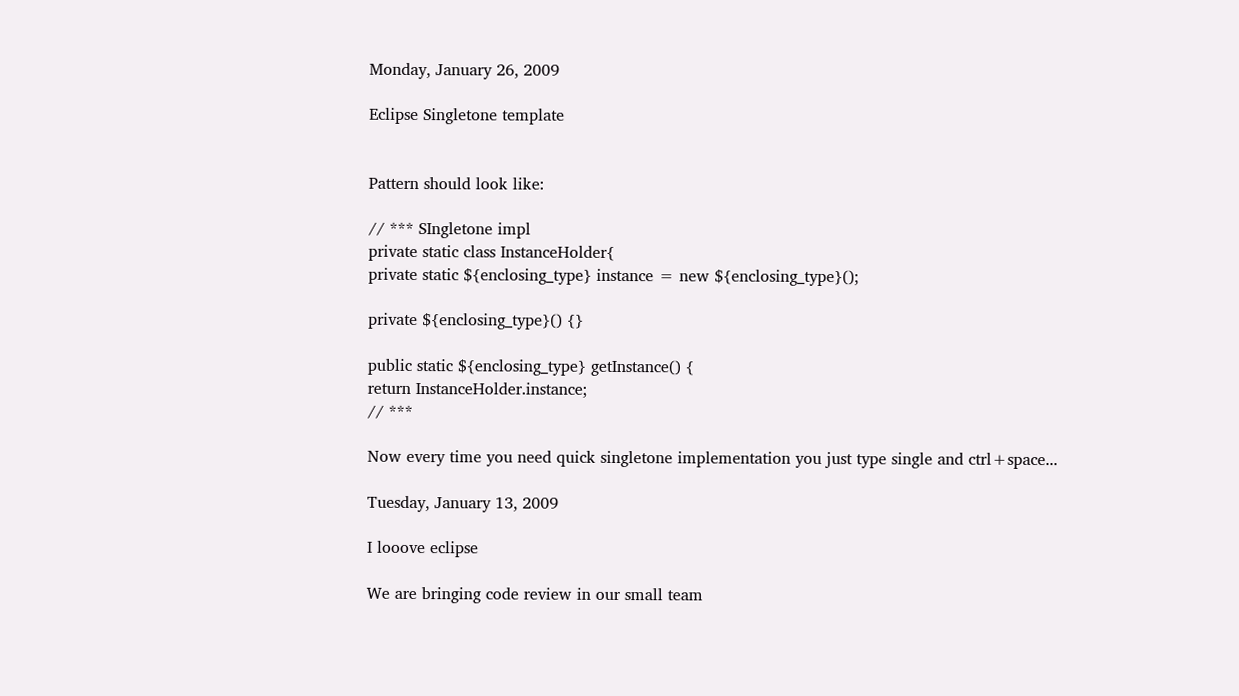Monday, January 26, 2009

Eclipse Singletone template


Pattern should look like:

// *** SIngletone impl
private static class InstanceHolder{
private static ${enclosing_type} instance = new ${enclosing_type}();

private ${enclosing_type}() {}

public static ${enclosing_type} getInstance() {
return InstanceHolder.instance;
// ***

Now every time you need quick singletone implementation you just type single and ctrl+space...

Tuesday, January 13, 2009

I looove eclipse

We are bringing code review in our small team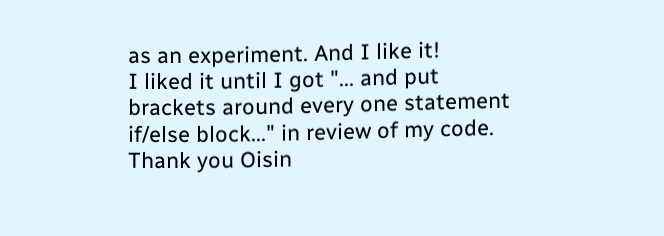as an experiment. And I like it!
I liked it until I got "... and put brackets around every one statement if/else block..." in review of my code.
Thank you Oisin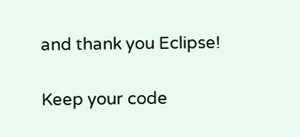and thank you Eclipse!

Keep your code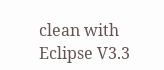clean with Eclipse V3.3